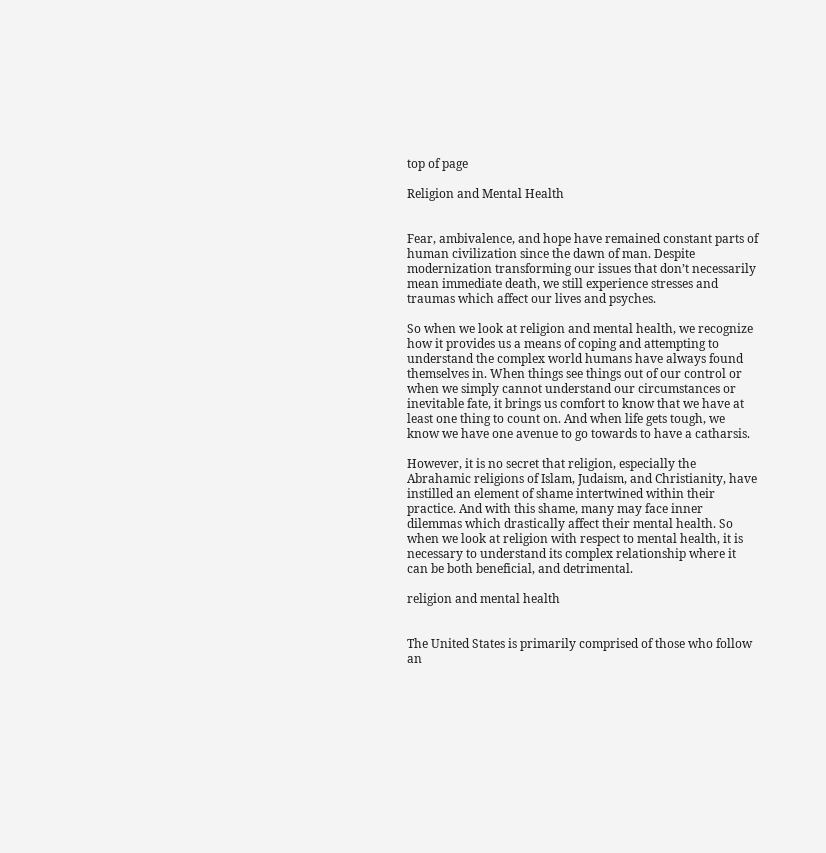top of page

Religion and Mental Health


Fear, ambivalence, and hope have remained constant parts of human civilization since the dawn of man. Despite modernization transforming our issues that don’t necessarily mean immediate death, we still experience stresses and traumas which affect our lives and psyches.

So when we look at religion and mental health, we recognize how it provides us a means of coping and attempting to understand the complex world humans have always found themselves in. When things see things out of our control or when we simply cannot understand our circumstances or inevitable fate, it brings us comfort to know that we have at least one thing to count on. And when life gets tough, we know we have one avenue to go towards to have a catharsis.

However, it is no secret that religion, especially the Abrahamic religions of Islam, Judaism, and Christianity, have instilled an element of shame intertwined within their practice. And with this shame, many may face inner dilemmas which drastically affect their mental health. So when we look at religion with respect to mental health, it is necessary to understand its complex relationship where it can be both beneficial, and detrimental.

religion and mental health


The United States is primarily comprised of those who follow an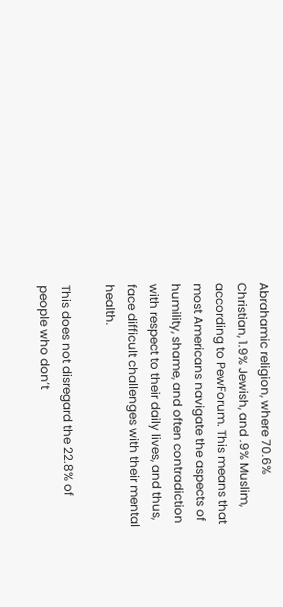Abrahamic religion, where 70.6% Christian, 1.9% Jewish, and .9% Muslim, according to PewForum. This means that most Americans navigate the aspects of humility, shame, and often contradiction with respect to their daily lives, and thus, face difficult challenges with their mental health.

This does not disregard the 22.8% of people who don’t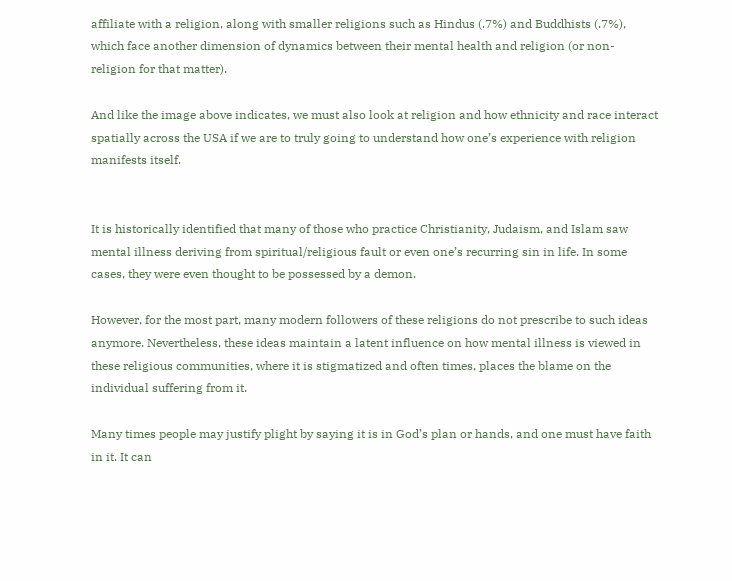affiliate with a religion, along with smaller religions such as Hindus (.7%) and Buddhists (.7%), which face another dimension of dynamics between their mental health and religion (or non-religion for that matter).

And like the image above indicates, we must also look at religion and how ethnicity and race interact spatially across the USA if we are to truly going to understand how one’s experience with religion manifests itself.


It is historically identified that many of those who practice Christianity, Judaism, and Islam saw mental illness deriving from spiritual/religious fault or even one’s recurring sin in life. In some cases, they were even thought to be possessed by a demon.

However, for the most part, many modern followers of these religions do not prescribe to such ideas anymore. Nevertheless, these ideas maintain a latent influence on how mental illness is viewed in these religious communities, where it is stigmatized and often times, places the blame on the individual suffering from it.

Many times people may justify plight by saying it is in God’s plan or hands, and one must have faith in it. It can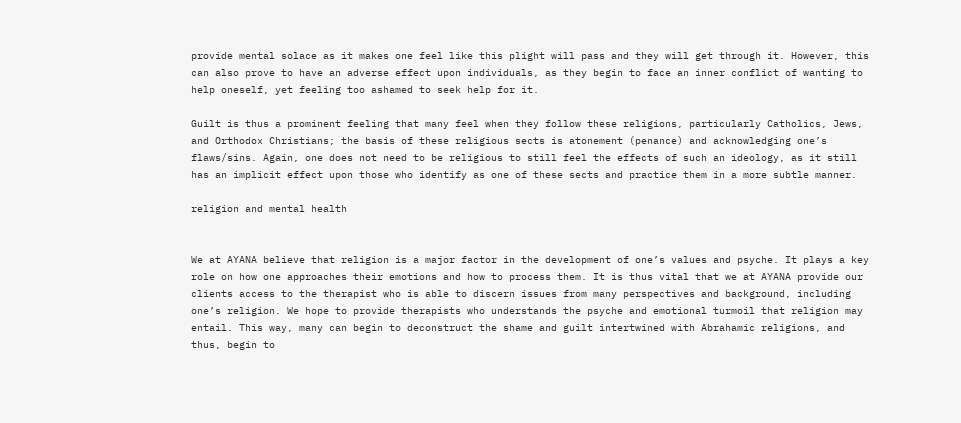provide mental solace as it makes one feel like this plight will pass and they will get through it. However, this can also prove to have an adverse effect upon individuals, as they begin to face an inner conflict of wanting to help oneself, yet feeling too ashamed to seek help for it.

Guilt is thus a prominent feeling that many feel when they follow these religions, particularly Catholics, Jews, and Orthodox Christians; the basis of these religious sects is atonement (penance) and acknowledging one’s flaws/sins. Again, one does not need to be religious to still feel the effects of such an ideology, as it still has an implicit effect upon those who identify as one of these sects and practice them in a more subtle manner.

religion and mental health


We at AYANA believe that religion is a major factor in the development of one’s values and psyche. It plays a key role on how one approaches their emotions and how to process them. It is thus vital that we at AYANA provide our clients access to the therapist who is able to discern issues from many perspectives and background, including one’s religion. We hope to provide therapists who understands the psyche and emotional turmoil that religion may entail. This way, many can begin to deconstruct the shame and guilt intertwined with Abrahamic religions, and thus, begin to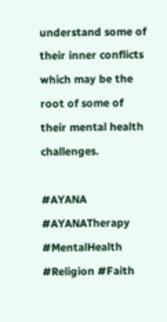understand some of their inner conflicts which may be the root of some of their mental health challenges.

#AYANA #AYANATherapy #MentalHealth #Religion #Faith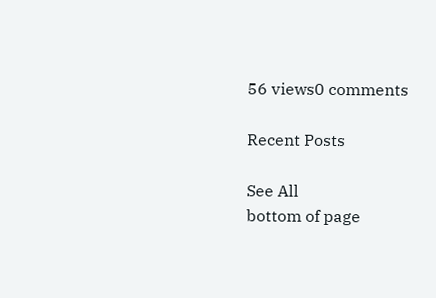56 views0 comments

Recent Posts

See All
bottom of page